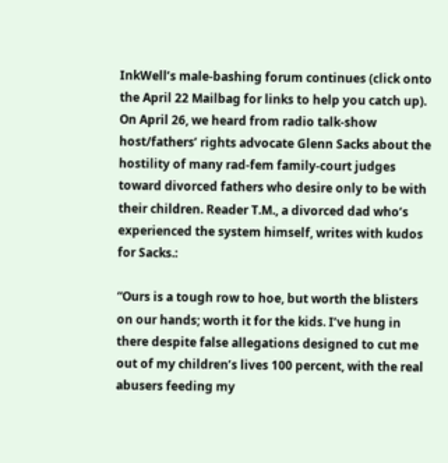InkWell’s male-bashing forum continues (click onto the April 22 Mailbag for links to help you catch up). On April 26, we heard from radio talk-show host/fathers’ rights advocate Glenn Sacks about the hostility of many rad-fem family-court judges toward divorced fathers who desire only to be with their children. Reader T.M., a divorced dad who’s experienced the system himself, writes with kudos for Sacks.:

“Ours is a tough row to hoe, but worth the blisters on our hands; worth it for the kids. I’ve hung in there despite false allegations designed to cut me out of my children’s lives 100 percent, with the real abusers feeding my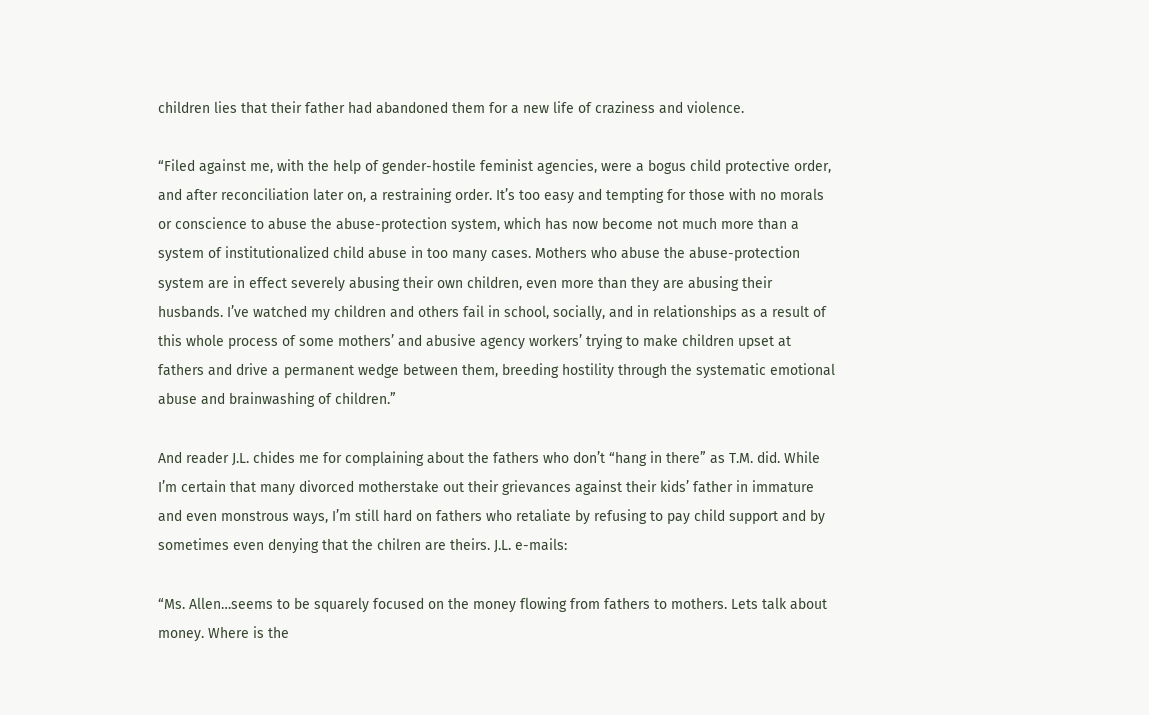children lies that their father had abandoned them for a new life of craziness and violence.

“Filed against me, with the help of gender-hostile feminist agencies, were a bogus child protective order, and after reconciliation later on, a restraining order. It’s too easy and tempting for those with no morals or conscience to abuse the abuse-protection system, which has now become not much more than a system of institutionalized child abuse in too many cases. Mothers who abuse the abuse-protection system are in effect severely abusing their own children, even more than they are abusing their husbands. I’ve watched my children and others fail in school, socially, and in relationships as a result of this whole process of some mothers’ and abusive agency workers’ trying to make children upset at fathers and drive a permanent wedge between them, breeding hostility through the systematic emotional abuse and brainwashing of children.”

And reader J.L. chides me for complaining about the fathers who don’t “hang in there” as T.M. did. While I’m certain that many divorced motherstake out their grievances against their kids’ father in immature and even monstrous ways, I’m still hard on fathers who retaliate by refusing to pay child support and by sometimes even denying that the chilren are theirs. J.L. e-mails:

“Ms. Allen…seems to be squarely focused on the money flowing from fathers to mothers. Lets talk about money. Where is the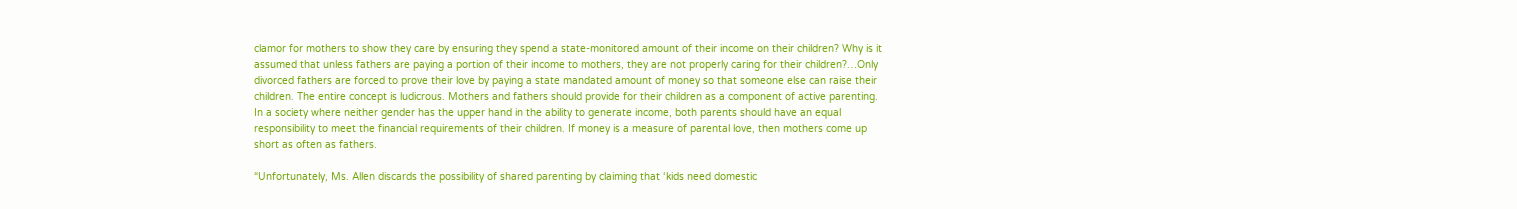clamor for mothers to show they care by ensuring they spend a state-monitored amount of their income on their children? Why is it assumed that unless fathers are paying a portion of their income to mothers, they are not properly caring for their children?…Only divorced fathers are forced to prove their love by paying a state mandated amount of money so that someone else can raise their children. The entire concept is ludicrous. Mothers and fathers should provide for their children as a component of active parenting. In a society where neither gender has the upper hand in the ability to generate income, both parents should have an equal responsibility to meet the financial requirements of their children. If money is a measure of parental love, then mothers come up short as often as fathers.

“Unfortunately, Ms. Allen discards the possibility of shared parenting by claiming that ‘kids need domestic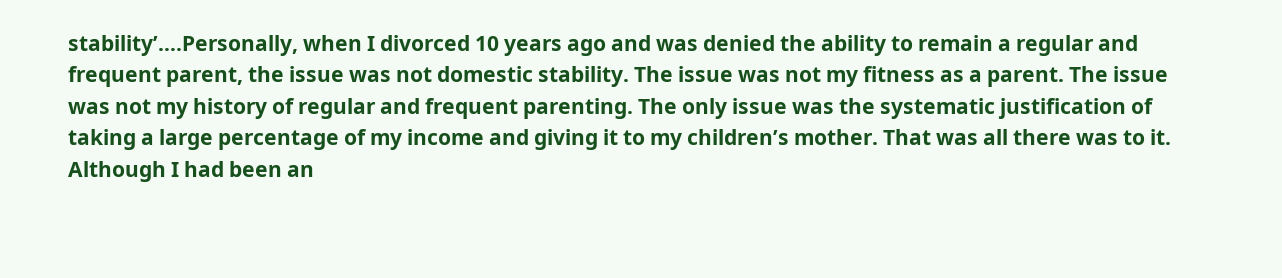stability’….Personally, when I divorced 10 years ago and was denied the ability to remain a regular and frequent parent, the issue was not domestic stability. The issue was not my fitness as a parent. The issue was not my history of regular and frequent parenting. The only issue was the systematic justification of taking a large percentage of my income and giving it to my children’s mother. That was all there was to it. Although I had been an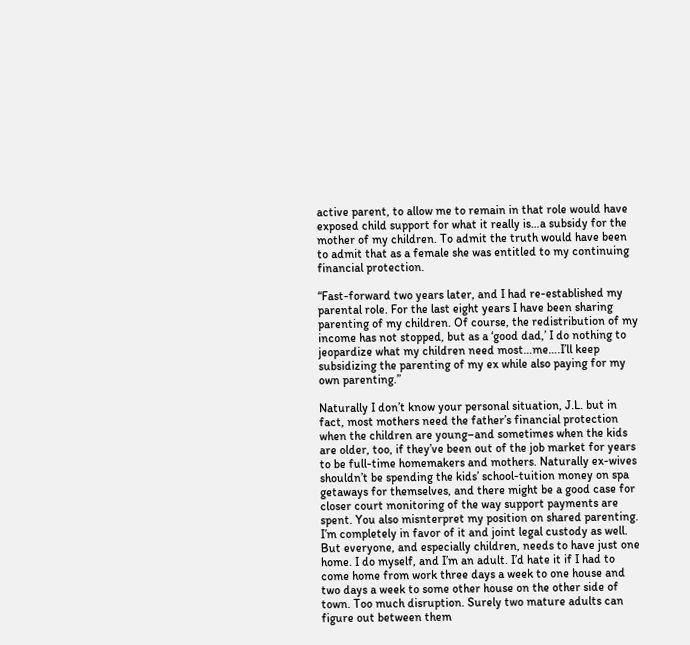active parent, to allow me to remain in that role would have exposed child support for what it really is…a subsidy for the mother of my children. To admit the truth would have been to admit that as a female she was entitled to my continuing financial protection.

“Fast-forward two years later, and I had re-established my parental role. For the last eight years I have been sharing parenting of my children. Of course, the redistribution of my income has not stopped, but as a ‘good dad,’ I do nothing to jeopardize what my children need most…me….I’ll keep subsidizing the parenting of my ex while also paying for my own parenting.”

Naturally I don’t know your personal situation, J.L. but in fact, most mothers need the father’s financial protection when the children are young–and sometimes when the kids are older, too, if they’ve been out of the job market for years to be full-time homemakers and mothers. Naturally ex-wives shouldn’t be spending the kids’ school-tuition money on spa getaways for themselves, and there might be a good case for closer court monitoring of the way support payments are spent. You also misnterpret my position on shared parenting. I’m completely in favor of it and joint legal custody as well. But everyone, and especially children, needs to have just one home. I do myself, and I’m an adult. I’d hate it if I had to come home from work three days a week to one house and two days a week to some other house on the other side of town. Too much disruption. Surely two mature adults can figure out between them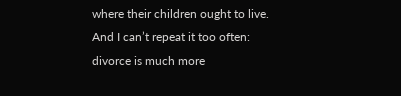where their children ought to live. And I can’t repeat it too often: divorce is much more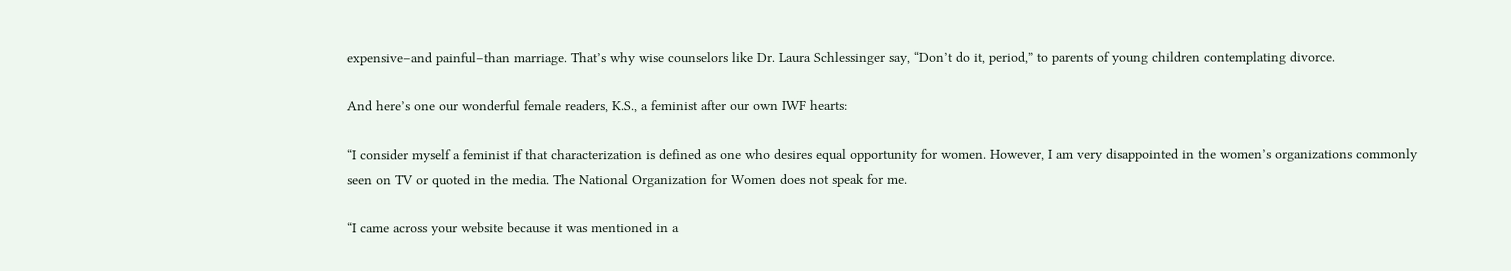expensive–and painful–than marriage. That’s why wise counselors like Dr. Laura Schlessinger say, “Don’t do it, period,” to parents of young children contemplating divorce.

And here’s one our wonderful female readers, K.S., a feminist after our own IWF hearts:

“I consider myself a feminist if that characterization is defined as one who desires equal opportunity for women. However, I am very disappointed in the women’s organizations commonly seen on TV or quoted in the media. The National Organization for Women does not speak for me.

“I came across your website because it was mentioned in a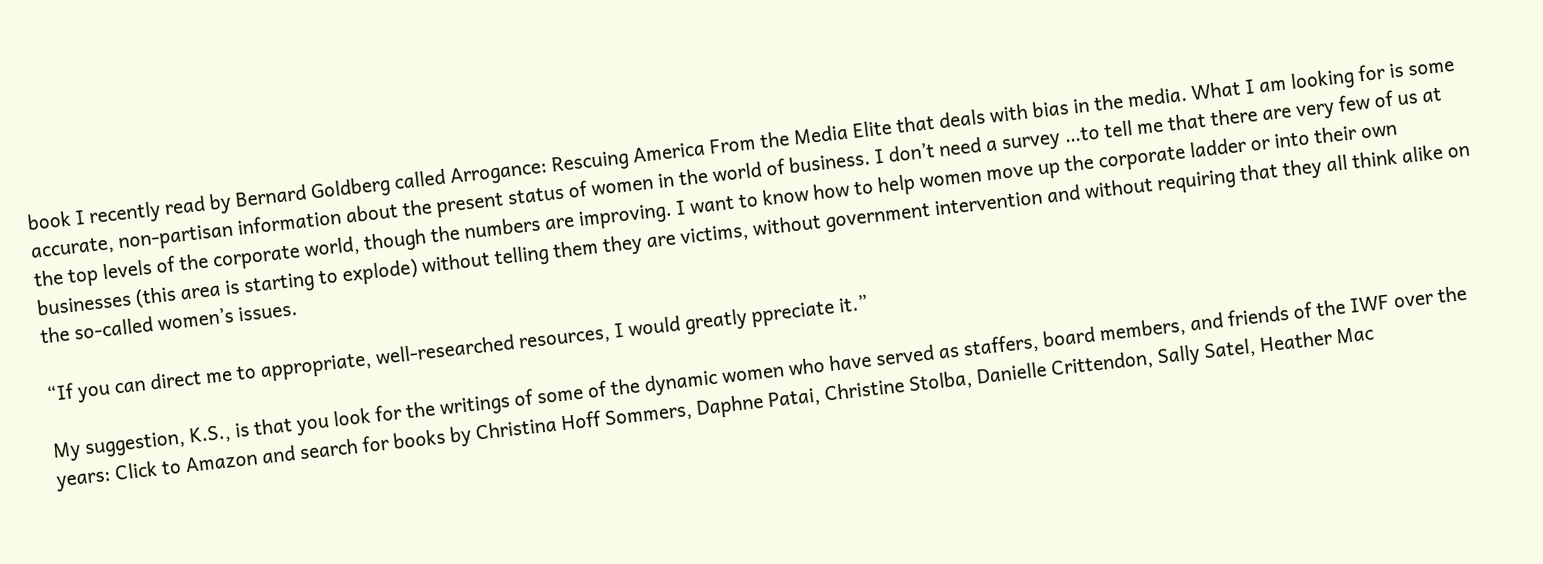book I recently read by Bernard Goldberg called Arrogance: Rescuing America From the Media Elite that deals with bias in the media. What I am looking for is some accurate, non-partisan information about the present status of women in the world of business. I don’t need a survey …to tell me that there are very few of us at the top levels of the corporate world, though the numbers are improving. I want to know how to help women move up the corporate ladder or into their own businesses (this area is starting to explode) without telling them they are victims, without government intervention and without requiring that they all think alike on the so-called women’s issues.

“If you can direct me to appropriate, well-researched resources, I would greatly ppreciate it.”

My suggestion, K.S., is that you look for the writings of some of the dynamic women who have served as staffers, board members, and friends of the IWF over the years: Click to Amazon and search for books by Christina Hoff Sommers, Daphne Patai, Christine Stolba, Danielle Crittendon, Sally Satel, Heather Mac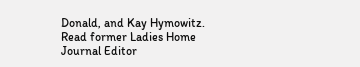Donald, and Kay Hymowitz. Read former Ladies Home Journal Editor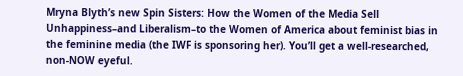Mryna Blyth’s new Spin Sisters: How the Women of the Media Sell Unhappiness–and Liberalism–to the Women of America about feminist bias in the feminine media (the IWF is sponsoring her). You’ll get a well-researched, non-NOW eyeful.